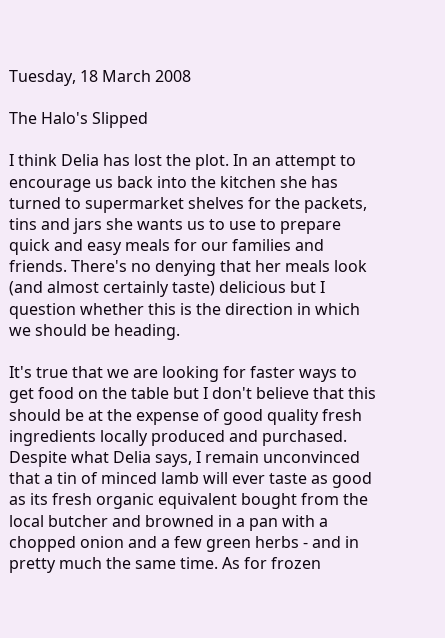Tuesday, 18 March 2008

The Halo's Slipped

I think Delia has lost the plot. In an attempt to encourage us back into the kitchen she has turned to supermarket shelves for the packets, tins and jars she wants us to use to prepare quick and easy meals for our families and friends. There's no denying that her meals look (and almost certainly taste) delicious but I question whether this is the direction in which we should be heading.

It's true that we are looking for faster ways to get food on the table but I don't believe that this should be at the expense of good quality fresh ingredients locally produced and purchased. Despite what Delia says, I remain unconvinced that a tin of minced lamb will ever taste as good as its fresh organic equivalent bought from the local butcher and browned in a pan with a chopped onion and a few green herbs - and in pretty much the same time. As for frozen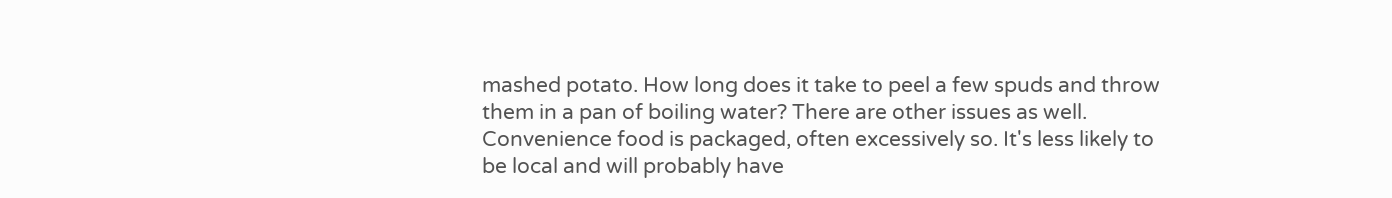mashed potato. How long does it take to peel a few spuds and throw them in a pan of boiling water? There are other issues as well. Convenience food is packaged, often excessively so. It's less likely to be local and will probably have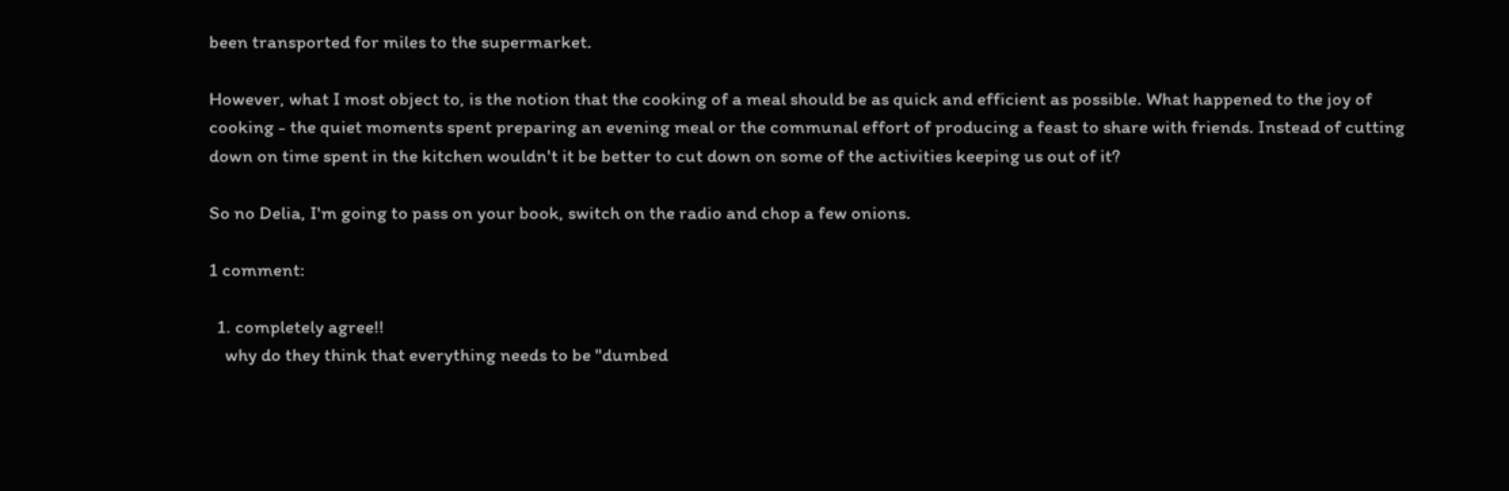been transported for miles to the supermarket.

However, what I most object to, is the notion that the cooking of a meal should be as quick and efficient as possible. What happened to the joy of cooking - the quiet moments spent preparing an evening meal or the communal effort of producing a feast to share with friends. Instead of cutting down on time spent in the kitchen wouldn't it be better to cut down on some of the activities keeping us out of it?

So no Delia, I'm going to pass on your book, switch on the radio and chop a few onions.

1 comment:

  1. completely agree!!
    why do they think that everything needs to be "dumbed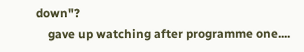down"?
    gave up watching after programme one....